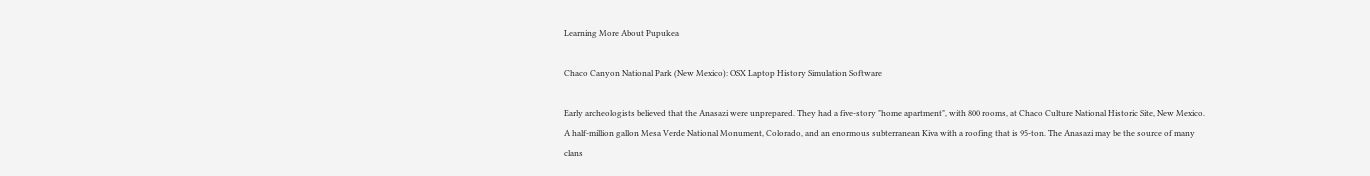Learning More About Pupukea

Chaco Canyon National Park (New Mexico): OSX Laptop History Simulation Software

Early archeologists believed that the Anasazi were unprepared. They had a five-story "home apartment", with 800 rooms, at Chaco Culture National Historic Site, New Mexico. A half-million gallon Mesa Verde National Monument, Colorado, and an enormous subterranean Kiva with a roofing that is 95-ton. The Anasazi may be the source of many clans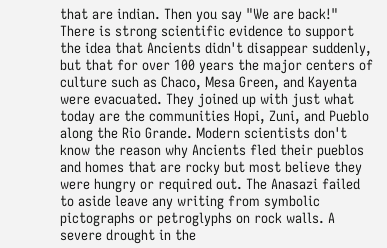that are indian. Then you say "We are back!" There is strong scientific evidence to support the idea that Ancients didn't disappear suddenly, but that for over 100 years the major centers of culture such as Chaco, Mesa Green, and Kayenta were evacuated. They joined up with just what today are the communities Hopi, Zuni, and Pueblo along the Rio Grande. Modern scientists don't know the reason why Ancients fled their pueblos and homes that are rocky but most believe they were hungry or required out. The Anasazi failed to aside leave any writing from symbolic pictographs or petroglyphs on rock walls. A severe drought in the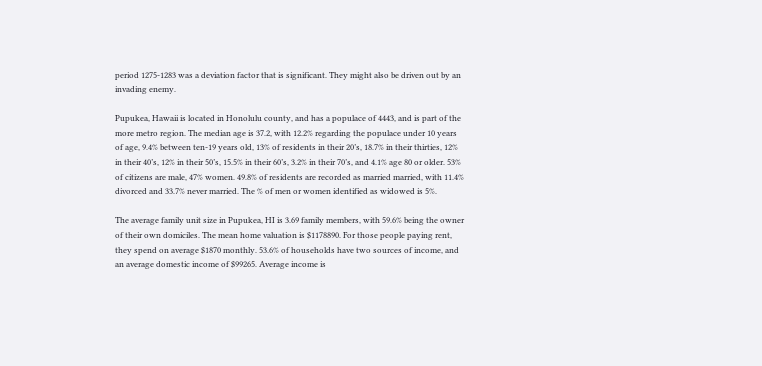period 1275-1283 was a deviation factor that is significant. They might also be driven out by an invading enemy.

Pupukea, Hawaii is located in Honolulu county, and has a populace of 4443, and is part of the more metro region. The median age is 37.2, with 12.2% regarding the populace under 10 years of age, 9.4% between ten-19 years old, 13% of residents in their 20’s, 18.7% in their thirties, 12% in their 40’s, 12% in their 50’s, 15.5% in their 60’s, 3.2% in their 70’s, and 4.1% age 80 or older. 53% of citizens are male, 47% women. 49.8% of residents are recorded as married married, with 11.4% divorced and 33.7% never married. The % of men or women identified as widowed is 5%.

The average family unit size in Pupukea, HI is 3.69 family members, with 59.6% being the owner of their own domiciles. The mean home valuation is $1178890. For those people paying rent, they spend on average $1870 monthly. 53.6% of households have two sources of income, and an average domestic income of $99265. Average income is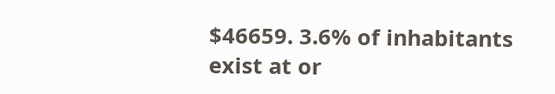$46659. 3.6% of inhabitants exist at or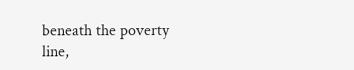beneath the poverty line,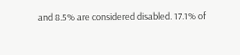and 8.5% are considered disabled. 17.1% of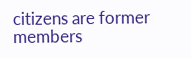citizens are former members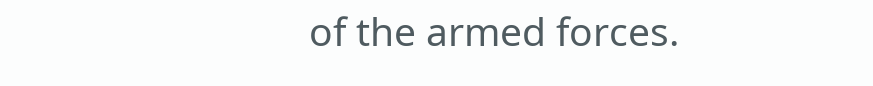of the armed forces.